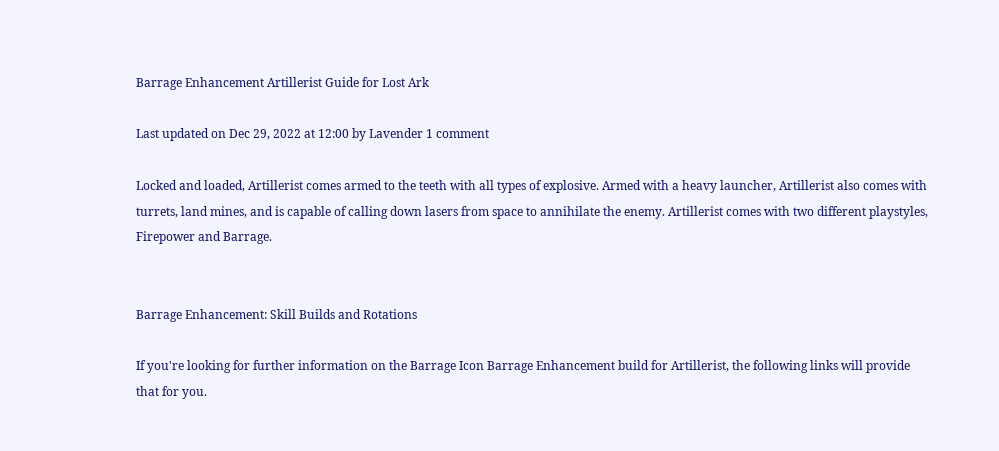Barrage Enhancement Artillerist Guide for Lost Ark

Last updated on Dec 29, 2022 at 12:00 by Lavender 1 comment

Locked and loaded, Artillerist comes armed to the teeth with all types of explosive. Armed with a heavy launcher, Artillerist also comes with turrets, land mines, and is capable of calling down lasers from space to annihilate the enemy. Artillerist comes with two different playstyles, Firepower and Barrage.


Barrage Enhancement: Skill Builds and Rotations

If you're looking for further information on the Barrage Icon Barrage Enhancement build for Artillerist, the following links will provide that for you.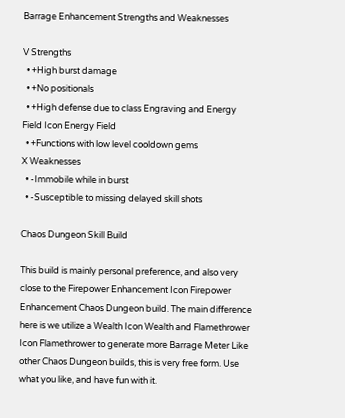Barrage Enhancement Strengths and Weaknesses

V Strengths
  • +High burst damage
  • +No positionals
  • +High defense due to class Engraving and Energy Field Icon Energy Field
  • +Functions with low level cooldown gems
X Weaknesses
  • -Immobile while in burst
  • -Susceptible to missing delayed skill shots

Chaos Dungeon Skill Build

This build is mainly personal preference, and also very close to the Firepower Enhancement Icon Firepower Enhancement Chaos Dungeon build. The main difference here is we utilize a Wealth Icon Wealth and Flamethrower Icon Flamethrower to generate more Barrage Meter Like other Chaos Dungeon builds, this is very free form. Use what you like, and have fun with it.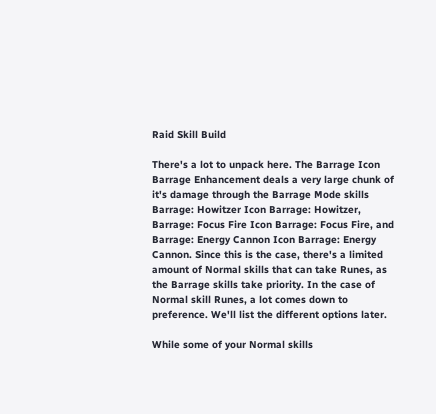Raid Skill Build

There's a lot to unpack here. The Barrage Icon Barrage Enhancement deals a very large chunk of it's damage through the Barrage Mode skills Barrage: Howitzer Icon Barrage: Howitzer, Barrage: Focus Fire Icon Barrage: Focus Fire, and Barrage: Energy Cannon Icon Barrage: Energy Cannon. Since this is the case, there's a limited amount of Normal skills that can take Runes, as the Barrage skills take priority. In the case of Normal skill Runes, a lot comes down to preference. We'll list the different options later.

While some of your Normal skills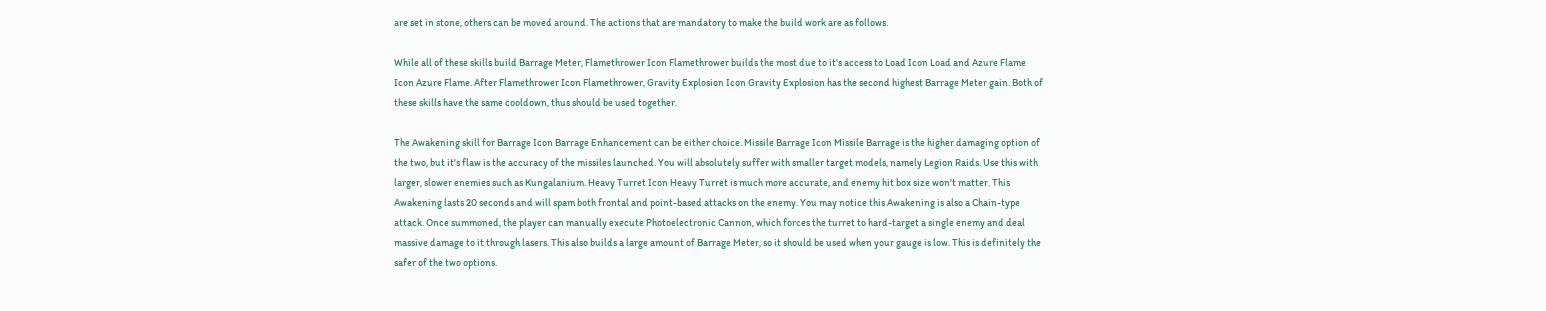are set in stone, others can be moved around. The actions that are mandatory to make the build work are as follows.

While all of these skills build Barrage Meter, Flamethrower Icon Flamethrower builds the most due to it's access to Load Icon Load and Azure Flame Icon Azure Flame. After Flamethrower Icon Flamethrower, Gravity Explosion Icon Gravity Explosion has the second highest Barrage Meter gain. Both of these skills have the same cooldown, thus should be used together.

The Awakening skill for Barrage Icon Barrage Enhancement can be either choice. Missile Barrage Icon Missile Barrage is the higher damaging option of the two, but it's flaw is the accuracy of the missiles launched. You will absolutely suffer with smaller target models, namely Legion Raids. Use this with larger, slower enemies such as Kungalanium. Heavy Turret Icon Heavy Turret is much more accurate, and enemy hit box size won't matter. This Awakening lasts 20 seconds and will spam both frontal and point-based attacks on the enemy. You may notice this Awakening is also a Chain-type attack. Once summoned, the player can manually execute Photoelectronic Cannon, which forces the turret to hard-target a single enemy and deal massive damage to it through lasers. This also builds a large amount of Barrage Meter, so it should be used when your gauge is low. This is definitely the safer of the two options.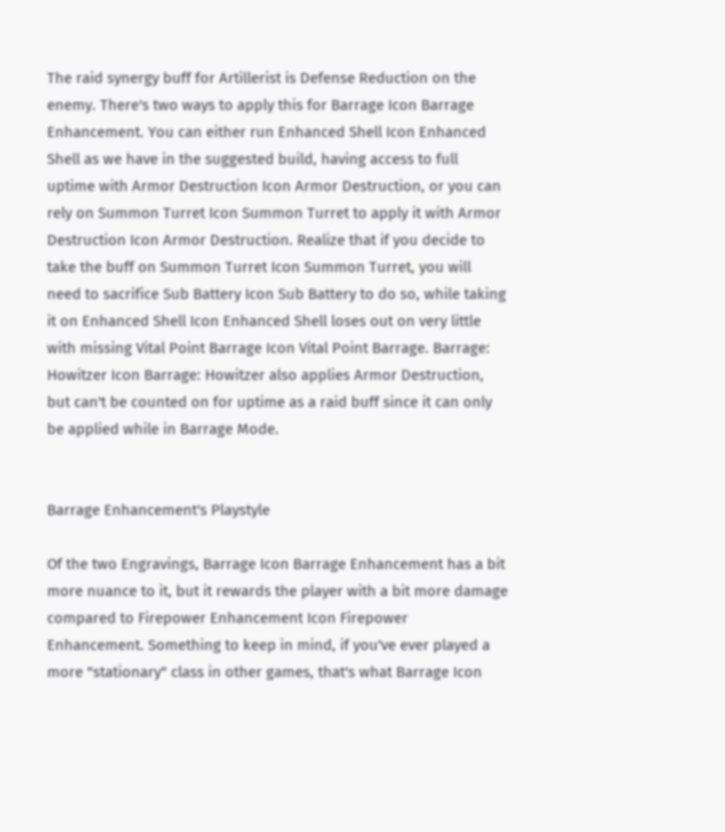The raid synergy buff for Artillerist is Defense Reduction on the enemy. There's two ways to apply this for Barrage Icon Barrage Enhancement. You can either run Enhanced Shell Icon Enhanced Shell as we have in the suggested build, having access to full uptime with Armor Destruction Icon Armor Destruction, or you can rely on Summon Turret Icon Summon Turret to apply it with Armor Destruction Icon Armor Destruction. Realize that if you decide to take the buff on Summon Turret Icon Summon Turret, you will need to sacrifice Sub Battery Icon Sub Battery to do so, while taking it on Enhanced Shell Icon Enhanced Shell loses out on very little with missing Vital Point Barrage Icon Vital Point Barrage. Barrage: Howitzer Icon Barrage: Howitzer also applies Armor Destruction, but can't be counted on for uptime as a raid buff since it can only be applied while in Barrage Mode.


Barrage Enhancement's Playstyle

Of the two Engravings, Barrage Icon Barrage Enhancement has a bit more nuance to it, but it rewards the player with a bit more damage compared to Firepower Enhancement Icon Firepower Enhancement. Something to keep in mind, if you've ever played a more "stationary" class in other games, that's what Barrage Icon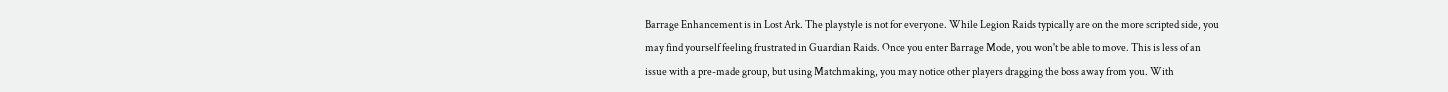Barrage Enhancement is in Lost Ark. The playstyle is not for everyone. While Legion Raids typically are on the more scripted side, you may find yourself feeling frustrated in Guardian Raids. Once you enter Barrage Mode, you won't be able to move. This is less of an issue with a pre-made group, but using Matchmaking, you may notice other players dragging the boss away from you. With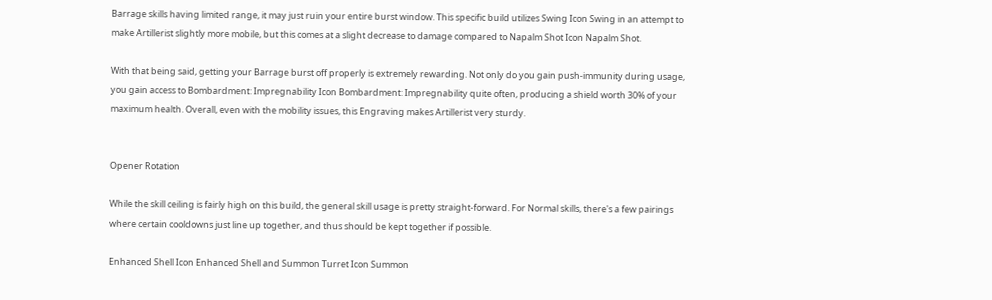Barrage skills having limited range, it may just ruin your entire burst window. This specific build utilizes Swing Icon Swing in an attempt to make Artillerist slightly more mobile, but this comes at a slight decrease to damage compared to Napalm Shot Icon Napalm Shot.

With that being said, getting your Barrage burst off properly is extremely rewarding. Not only do you gain push-immunity during usage, you gain access to Bombardment: Impregnability Icon Bombardment: Impregnability quite often, producing a shield worth 30% of your maximum health. Overall, even with the mobility issues, this Engraving makes Artillerist very sturdy.


Opener Rotation

While the skill ceiling is fairly high on this build, the general skill usage is pretty straight-forward. For Normal skills, there's a few pairings where certain cooldowns just line up together, and thus should be kept together if possible.

Enhanced Shell Icon Enhanced Shell and Summon Turret Icon Summon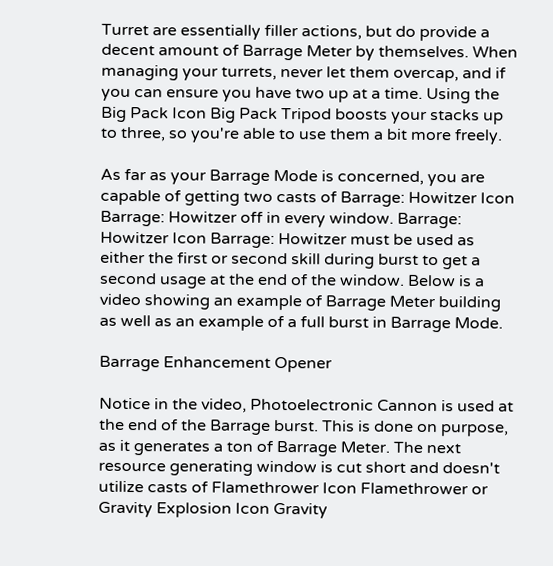Turret are essentially filler actions, but do provide a decent amount of Barrage Meter by themselves. When managing your turrets, never let them overcap, and if you can ensure you have two up at a time. Using the Big Pack Icon Big Pack Tripod boosts your stacks up to three, so you're able to use them a bit more freely.

As far as your Barrage Mode is concerned, you are capable of getting two casts of Barrage: Howitzer Icon Barrage: Howitzer off in every window. Barrage: Howitzer Icon Barrage: Howitzer must be used as either the first or second skill during burst to get a second usage at the end of the window. Below is a video showing an example of Barrage Meter building as well as an example of a full burst in Barrage Mode.

Barrage Enhancement Opener

Notice in the video, Photoelectronic Cannon is used at the end of the Barrage burst. This is done on purpose, as it generates a ton of Barrage Meter. The next resource generating window is cut short and doesn't utilize casts of Flamethrower Icon Flamethrower or Gravity Explosion Icon Gravity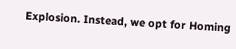Explosion. Instead, we opt for Homing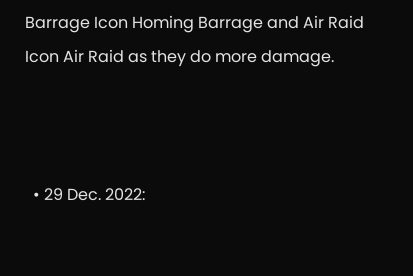Barrage Icon Homing Barrage and Air Raid Icon Air Raid as they do more damage.



  • 29 Dec. 2022: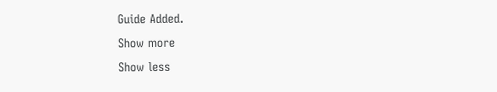Guide Added.
Show more
Show less